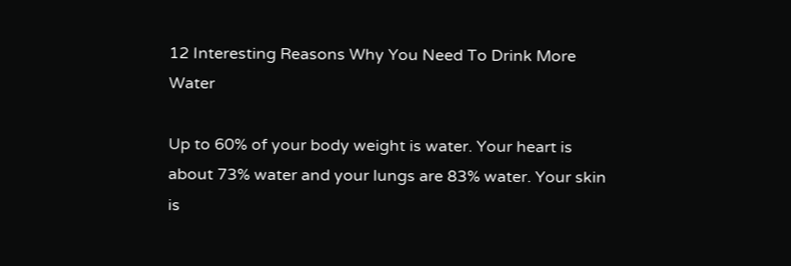12 Interesting Reasons Why You Need To Drink More Water

Up to 60% of your body weight is water. Your heart is about 73% water and your lungs are 83% water. Your skin is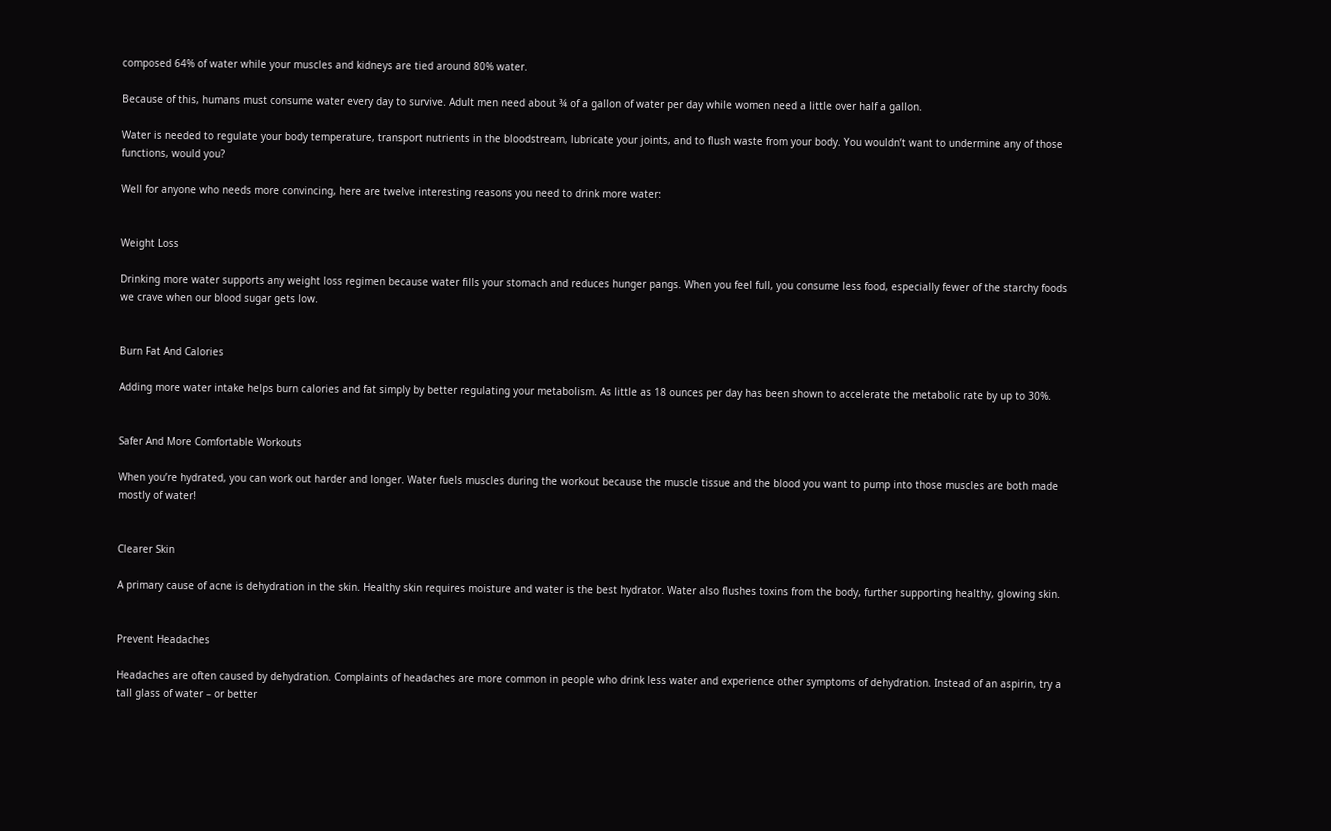composed 64% of water while your muscles and kidneys are tied around 80% water.

Because of this, humans must consume water every day to survive. Adult men need about ¾ of a gallon of water per day while women need a little over half a gallon.

Water is needed to regulate your body temperature, transport nutrients in the bloodstream, lubricate your joints, and to flush waste from your body. You wouldn’t want to undermine any of those functions, would you?

Well for anyone who needs more convincing, here are twelve interesting reasons you need to drink more water:


Weight Loss

Drinking more water supports any weight loss regimen because water fills your stomach and reduces hunger pangs. When you feel full, you consume less food, especially fewer of the starchy foods we crave when our blood sugar gets low.


Burn Fat And Calories

Adding more water intake helps burn calories and fat simply by better regulating your metabolism. As little as 18 ounces per day has been shown to accelerate the metabolic rate by up to 30%.


Safer And More Comfortable Workouts

When you’re hydrated, you can work out harder and longer. Water fuels muscles during the workout because the muscle tissue and the blood you want to pump into those muscles are both made mostly of water!


Clearer Skin

A primary cause of acne is dehydration in the skin. Healthy skin requires moisture and water is the best hydrator. Water also flushes toxins from the body, further supporting healthy, glowing skin.


Prevent Headaches

Headaches are often caused by dehydration. Complaints of headaches are more common in people who drink less water and experience other symptoms of dehydration. Instead of an aspirin, try a tall glass of water – or better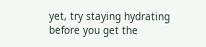yet, try staying hydrating before you get the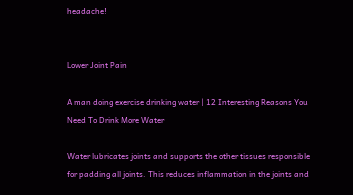headache!


Lower Joint Pain

A man doing exercise drinking water | 12 Interesting Reasons You Need To Drink More Water

Water lubricates joints and supports the other tissues responsible for padding all joints. This reduces inflammation in the joints and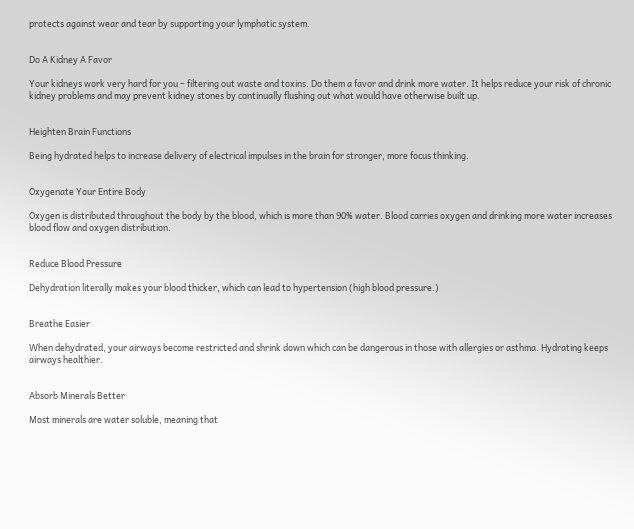protects against wear and tear by supporting your lymphatic system.


Do A Kidney A Favor

Your kidneys work very hard for you – filtering out waste and toxins. Do them a favor and drink more water. It helps reduce your risk of chronic kidney problems and may prevent kidney stones by continually flushing out what would have otherwise built up.


Heighten Brain Functions

Being hydrated helps to increase delivery of electrical impulses in the brain for stronger, more focus thinking.


Oxygenate Your Entire Body

Oxygen is distributed throughout the body by the blood, which is more than 90% water. Blood carries oxygen and drinking more water increases blood flow and oxygen distribution.


Reduce Blood Pressure

Dehydration literally makes your blood thicker, which can lead to hypertension (high blood pressure.)


Breathe Easier

When dehydrated, your airways become restricted and shrink down which can be dangerous in those with allergies or asthma. Hydrating keeps airways healthier.


Absorb Minerals Better

Most minerals are water soluble, meaning that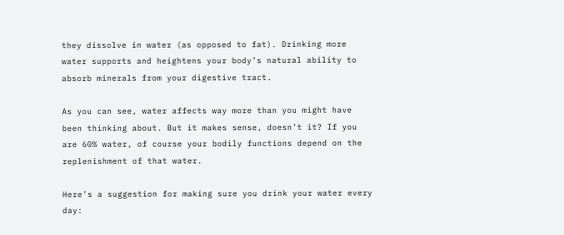they dissolve in water (as opposed to fat). Drinking more water supports and heightens your body’s natural ability to absorb minerals from your digestive tract.

As you can see, water affects way more than you might have been thinking about. But it makes sense, doesn’t it? If you are 60% water, of course your bodily functions depend on the replenishment of that water.

Here’s a suggestion for making sure you drink your water every day: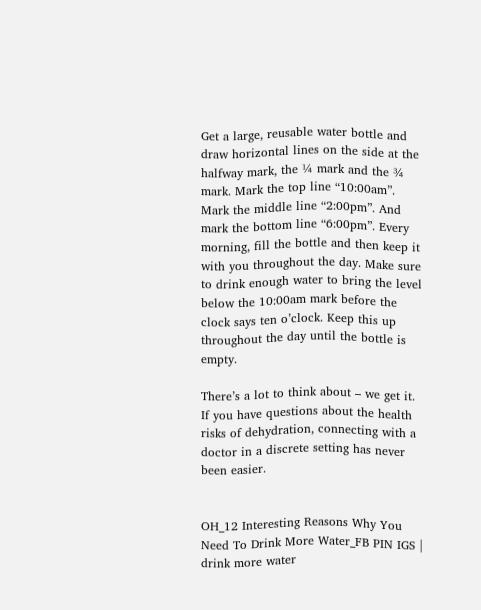Get a large, reusable water bottle and draw horizontal lines on the side at the halfway mark, the ¼ mark and the ¾ mark. Mark the top line “10:00am”. Mark the middle line “2:00pm”. And mark the bottom line “6:00pm”. Every morning, fill the bottle and then keep it with you throughout the day. Make sure to drink enough water to bring the level below the 10:00am mark before the clock says ten o’clock. Keep this up throughout the day until the bottle is empty.

There’s a lot to think about – we get it. If you have questions about the health risks of dehydration, connecting with a doctor in a discrete setting has never been easier.


OH_12 Interesting Reasons Why You Need To Drink More Water_FB PIN IGS | drink more water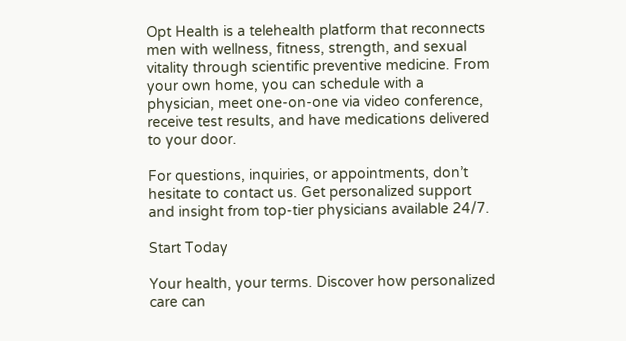Opt Health is a telehealth platform that reconnects men with wellness, fitness, strength, and sexual vitality through scientific preventive medicine. From your own home, you can schedule with a physician, meet one-on-one via video conference, receive test results, and have medications delivered to your door.

For questions, inquiries, or appointments, don’t hesitate to contact us. Get personalized support and insight from top-tier physicians available 24/7.

Start Today

Your health, your terms. Discover how personalized care can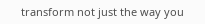transform not just the way you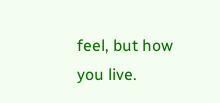feel, but how you live.